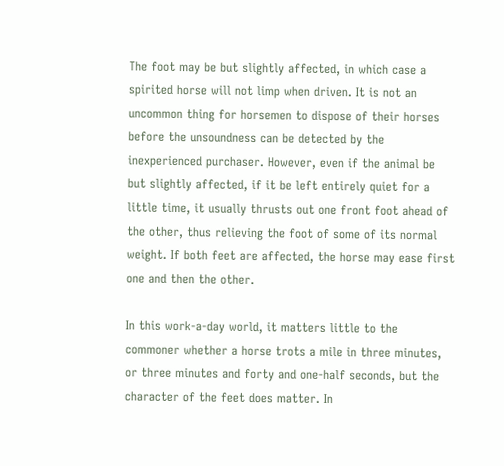The foot may be but slightly affected, in which case a spirited horse will not limp when driven. It is not an uncommon thing for horsemen to dispose of their horses before the unsoundness can be detected by the inexperienced purchaser. However, even if the animal be but slightly affected, if it be left entirely quiet for a little time, it usually thrusts out one front foot ahead of the other, thus relieving the foot of some of its normal weight. If both feet are affected, the horse may ease first one and then the other.

In this work-a-day world, it matters little to the commoner whether a horse trots a mile in three minutes, or three minutes and forty and one-half seconds, but the character of the feet does matter. In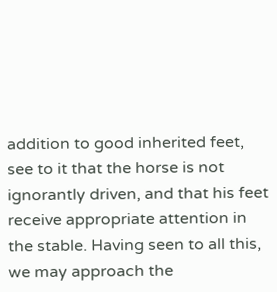addition to good inherited feet, see to it that the horse is not ignorantly driven, and that his feet receive appropriate attention in the stable. Having seen to all this, we may approach the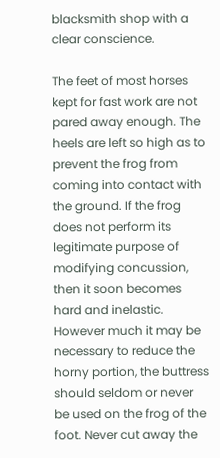blacksmith shop with a clear conscience.

The feet of most horses kept for fast work are not pared away enough. The heels are left so high as to prevent the frog from coming into contact with the ground. If the frog does not perform its legitimate purpose of modifying concussion, then it soon becomes hard and inelastic. However much it may be necessary to reduce the horny portion, the buttress should seldom or never be used on the frog of the foot. Never cut away the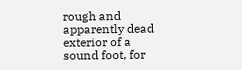rough and apparently dead exterior of a sound foot, for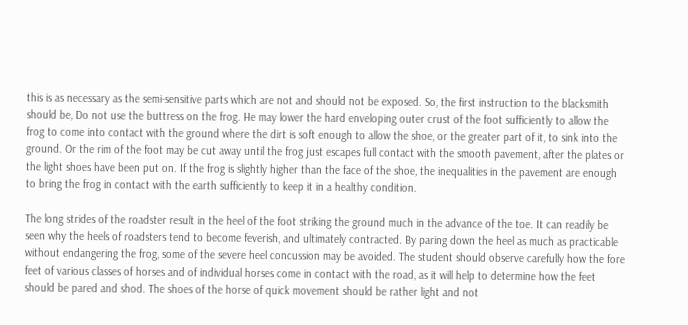this is as necessary as the semi-sensitive parts which are not and should not be exposed. So, the first instruction to the blacksmith should be, Do not use the buttress on the frog. He may lower the hard enveloping outer crust of the foot sufficiently to allow the frog to come into contact with the ground where the dirt is soft enough to allow the shoe, or the greater part of it, to sink into the ground. Or the rim of the foot may be cut away until the frog just escapes full contact with the smooth pavement, after the plates or the light shoes have been put on. If the frog is slightly higher than the face of the shoe, the inequalities in the pavement are enough to bring the frog in contact with the earth sufficiently to keep it in a healthy condition.

The long strides of the roadster result in the heel of the foot striking the ground much in the advance of the toe. It can readily be seen why the heels of roadsters tend to become feverish, and ultimately contracted. By paring down the heel as much as practicable without endangering the frog, some of the severe heel concussion may be avoided. The student should observe carefully how the fore feet of various classes of horses and of individual horses come in contact with the road, as it will help to determine how the feet should be pared and shod. The shoes of the horse of quick movement should be rather light and not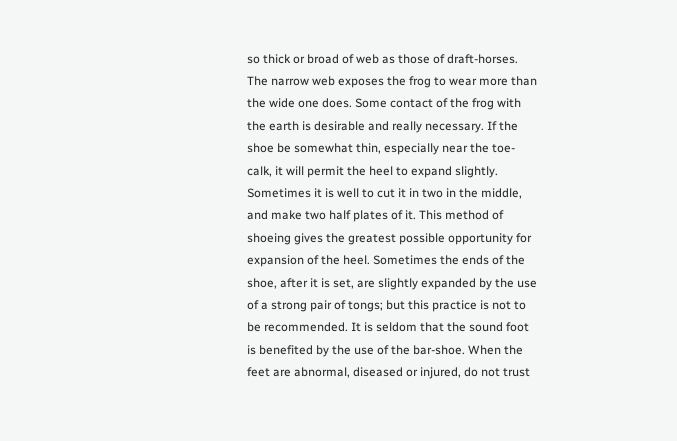so thick or broad of web as those of draft-horses. The narrow web exposes the frog to wear more than the wide one does. Some contact of the frog with the earth is desirable and really necessary. If the shoe be somewhat thin, especially near the toe-calk, it will permit the heel to expand slightly. Sometimes it is well to cut it in two in the middle, and make two half plates of it. This method of shoeing gives the greatest possible opportunity for expansion of the heel. Sometimes the ends of the shoe, after it is set, are slightly expanded by the use of a strong pair of tongs; but this practice is not to be recommended. It is seldom that the sound foot is benefited by the use of the bar-shoe. When the feet are abnormal, diseased or injured, do not trust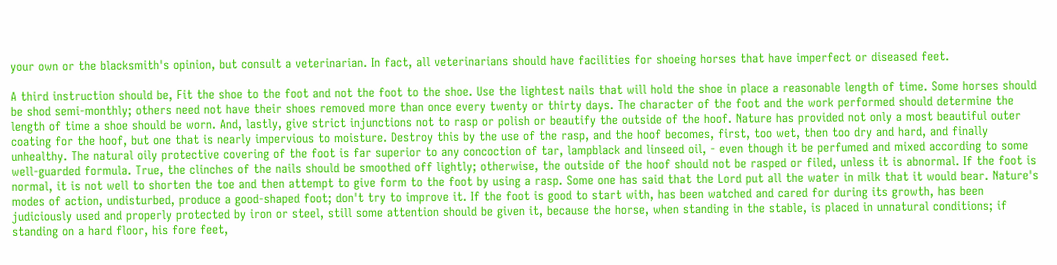your own or the blacksmith's opinion, but consult a veterinarian. In fact, all veterinarians should have facilities for shoeing horses that have imperfect or diseased feet.

A third instruction should be, Fit the shoe to the foot and not the foot to the shoe. Use the lightest nails that will hold the shoe in place a reasonable length of time. Some horses should be shod semi-monthly; others need not have their shoes removed more than once every twenty or thirty days. The character of the foot and the work performed should determine the length of time a shoe should be worn. And, lastly, give strict injunctions not to rasp or polish or beautify the outside of the hoof. Nature has provided not only a most beautiful outer coating for the hoof, but one that is nearly impervious to moisture. Destroy this by the use of the rasp, and the hoof becomes, first, too wet, then too dry and hard, and finally unhealthy. The natural oily protective covering of the foot is far superior to any concoction of tar, lampblack and linseed oil, - even though it be perfumed and mixed according to some well-guarded formula. True, the clinches of the nails should be smoothed off lightly; otherwise, the outside of the hoof should not be rasped or filed, unless it is abnormal. If the foot is normal, it is not well to shorten the toe and then attempt to give form to the foot by using a rasp. Some one has said that the Lord put all the water in milk that it would bear. Nature's modes of action, undisturbed, produce a good-shaped foot; don't try to improve it. If the foot is good to start with, has been watched and cared for during its growth, has been judiciously used and properly protected by iron or steel, still some attention should be given it, because the horse, when standing in the stable, is placed in unnatural conditions; if standing on a hard floor, his fore feet,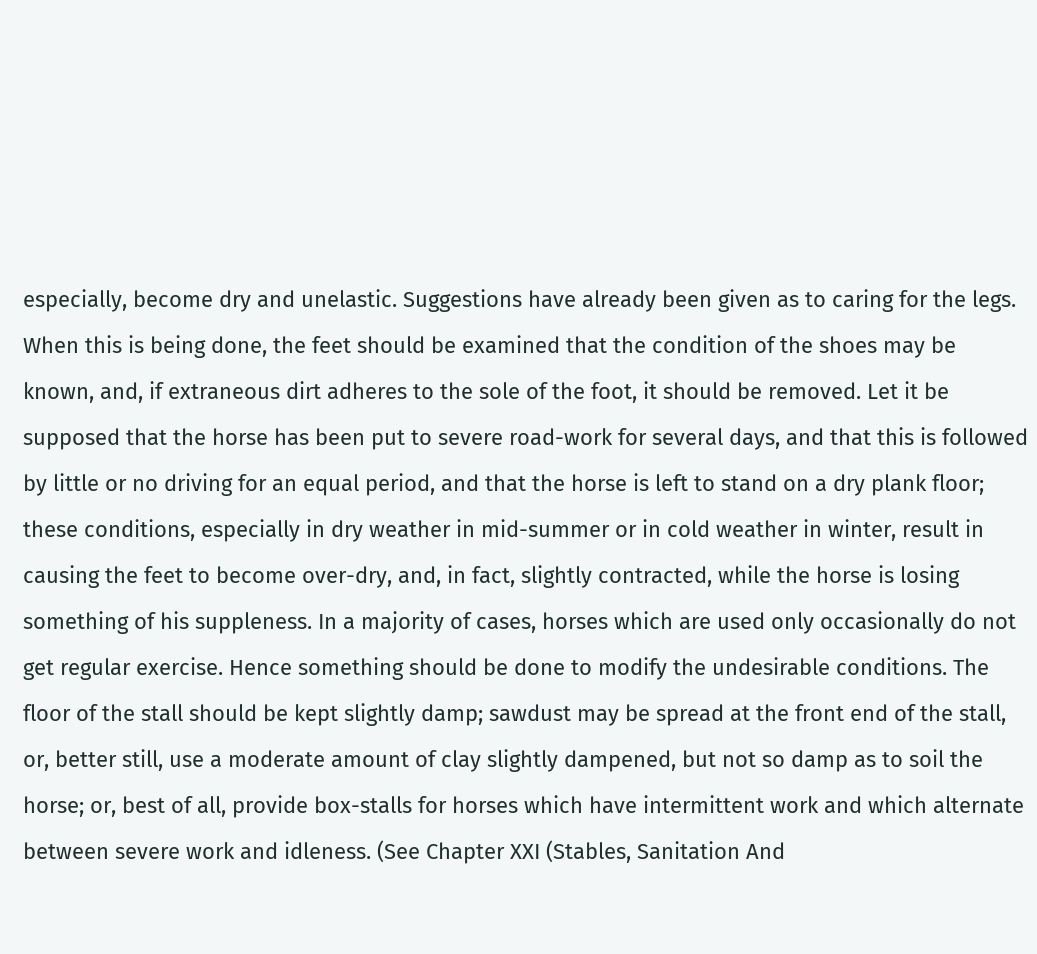especially, become dry and unelastic. Suggestions have already been given as to caring for the legs. When this is being done, the feet should be examined that the condition of the shoes may be known, and, if extraneous dirt adheres to the sole of the foot, it should be removed. Let it be supposed that the horse has been put to severe road-work for several days, and that this is followed by little or no driving for an equal period, and that the horse is left to stand on a dry plank floor; these conditions, especially in dry weather in mid-summer or in cold weather in winter, result in causing the feet to become over-dry, and, in fact, slightly contracted, while the horse is losing something of his suppleness. In a majority of cases, horses which are used only occasionally do not get regular exercise. Hence something should be done to modify the undesirable conditions. The floor of the stall should be kept slightly damp; sawdust may be spread at the front end of the stall, or, better still, use a moderate amount of clay slightly dampened, but not so damp as to soil the horse; or, best of all, provide box-stalls for horses which have intermittent work and which alternate between severe work and idleness. (See Chapter XXI (Stables, Sanitation And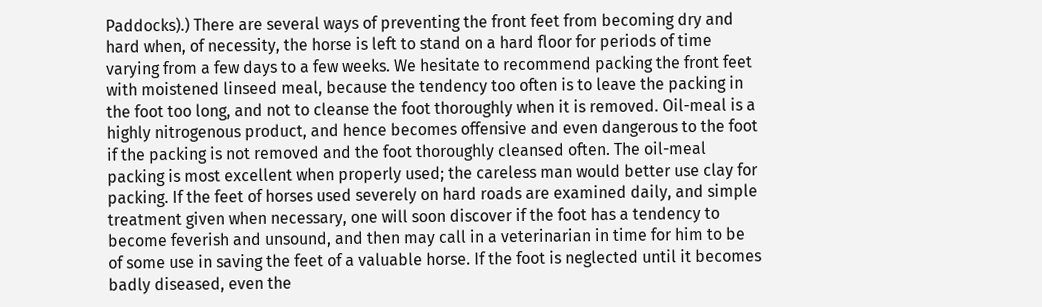Paddocks).) There are several ways of preventing the front feet from becoming dry and hard when, of necessity, the horse is left to stand on a hard floor for periods of time varying from a few days to a few weeks. We hesitate to recommend packing the front feet with moistened linseed meal, because the tendency too often is to leave the packing in the foot too long, and not to cleanse the foot thoroughly when it is removed. Oil-meal is a highly nitrogenous product, and hence becomes offensive and even dangerous to the foot if the packing is not removed and the foot thoroughly cleansed often. The oil-meal packing is most excellent when properly used; the careless man would better use clay for packing. If the feet of horses used severely on hard roads are examined daily, and simple treatment given when necessary, one will soon discover if the foot has a tendency to become feverish and unsound, and then may call in a veterinarian in time for him to be of some use in saving the feet of a valuable horse. If the foot is neglected until it becomes badly diseased, even the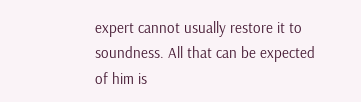expert cannot usually restore it to soundness. All that can be expected of him is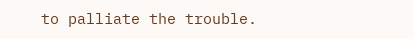to palliate the trouble.